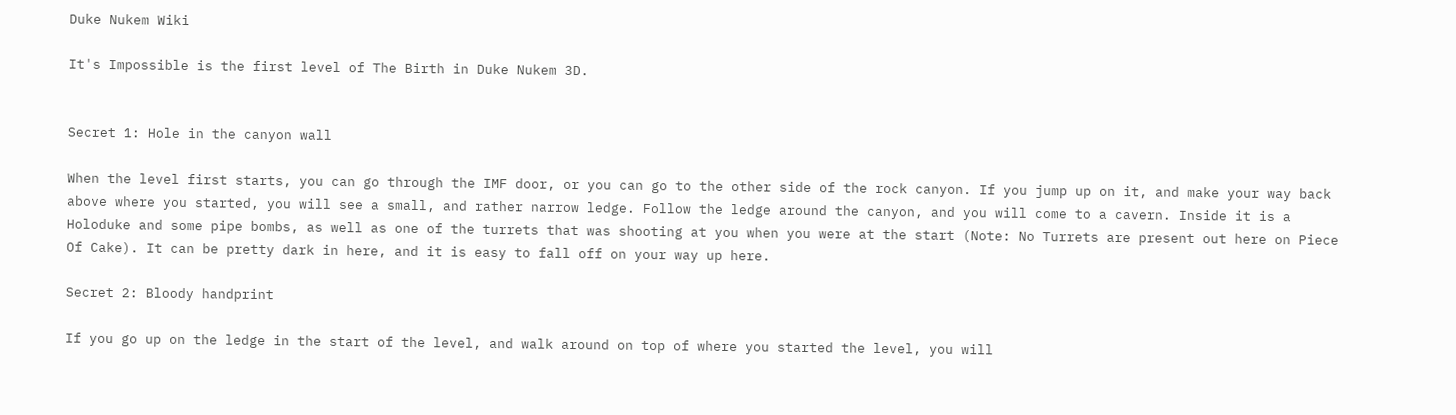Duke Nukem Wiki

It's Impossible is the first level of The Birth in Duke Nukem 3D.


Secret 1: Hole in the canyon wall

When the level first starts, you can go through the IMF door, or you can go to the other side of the rock canyon. If you jump up on it, and make your way back above where you started, you will see a small, and rather narrow ledge. Follow the ledge around the canyon, and you will come to a cavern. Inside it is a Holoduke and some pipe bombs, as well as one of the turrets that was shooting at you when you were at the start (Note: No Turrets are present out here on Piece Of Cake). It can be pretty dark in here, and it is easy to fall off on your way up here.

Secret 2: Bloody handprint

If you go up on the ledge in the start of the level, and walk around on top of where you started the level, you will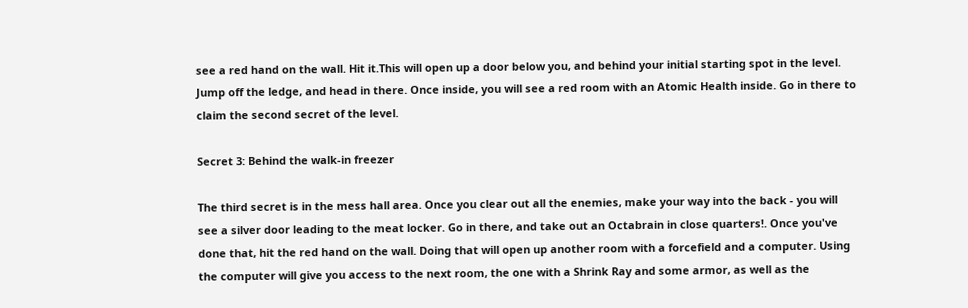see a red hand on the wall. Hit it.This will open up a door below you, and behind your initial starting spot in the level. Jump off the ledge, and head in there. Once inside, you will see a red room with an Atomic Health inside. Go in there to claim the second secret of the level.

Secret 3: Behind the walk-in freezer

The third secret is in the mess hall area. Once you clear out all the enemies, make your way into the back - you will see a silver door leading to the meat locker. Go in there, and take out an Octabrain in close quarters!. Once you've done that, hit the red hand on the wall. Doing that will open up another room with a forcefield and a computer. Using the computer will give you access to the next room, the one with a Shrink Ray and some armor, as well as the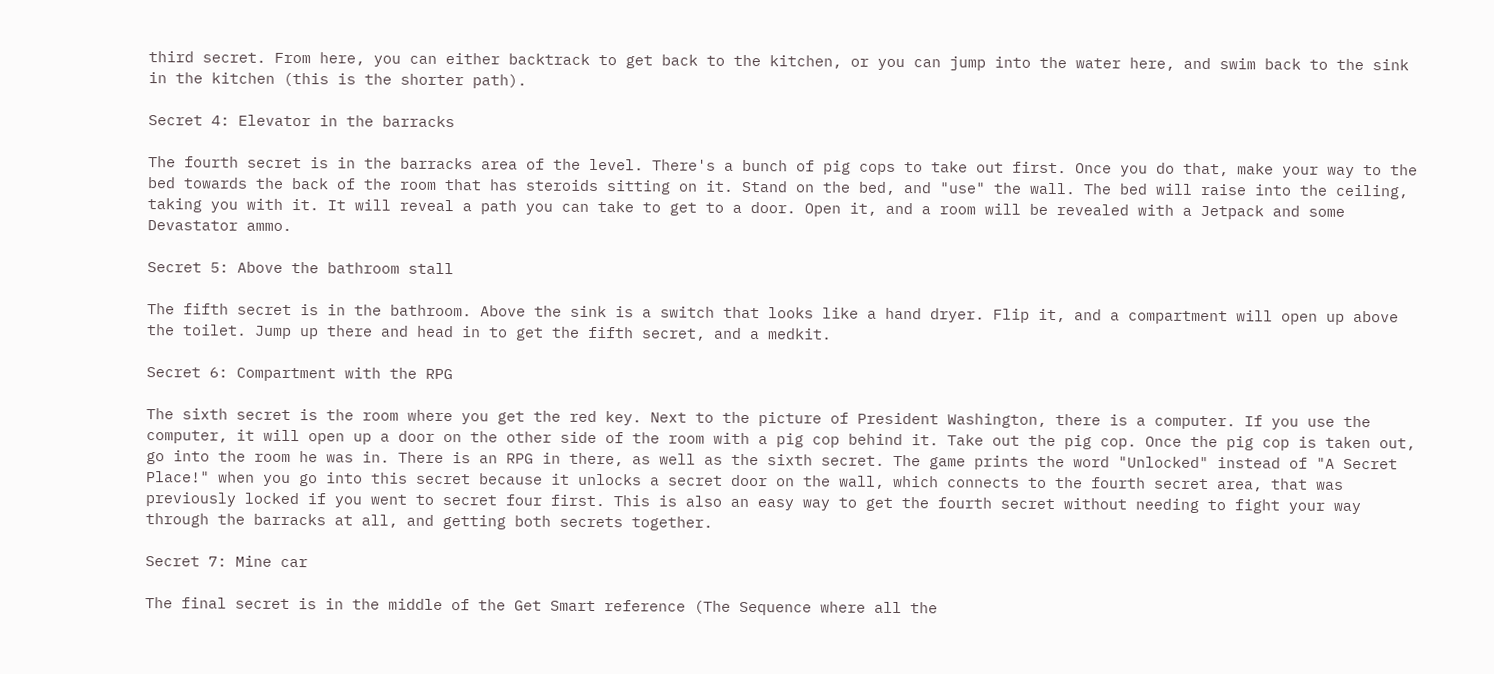third secret. From here, you can either backtrack to get back to the kitchen, or you can jump into the water here, and swim back to the sink in the kitchen (this is the shorter path).

Secret 4: Elevator in the barracks

The fourth secret is in the barracks area of the level. There's a bunch of pig cops to take out first. Once you do that, make your way to the bed towards the back of the room that has steroids sitting on it. Stand on the bed, and "use" the wall. The bed will raise into the ceiling, taking you with it. It will reveal a path you can take to get to a door. Open it, and a room will be revealed with a Jetpack and some Devastator ammo.

Secret 5: Above the bathroom stall

The fifth secret is in the bathroom. Above the sink is a switch that looks like a hand dryer. Flip it, and a compartment will open up above the toilet. Jump up there and head in to get the fifth secret, and a medkit.

Secret 6: Compartment with the RPG

The sixth secret is the room where you get the red key. Next to the picture of President Washington, there is a computer. If you use the computer, it will open up a door on the other side of the room with a pig cop behind it. Take out the pig cop. Once the pig cop is taken out, go into the room he was in. There is an RPG in there, as well as the sixth secret. The game prints the word "Unlocked" instead of "A Secret Place!" when you go into this secret because it unlocks a secret door on the wall, which connects to the fourth secret area, that was previously locked if you went to secret four first. This is also an easy way to get the fourth secret without needing to fight your way through the barracks at all, and getting both secrets together.

Secret 7: Mine car

The final secret is in the middle of the Get Smart reference (The Sequence where all the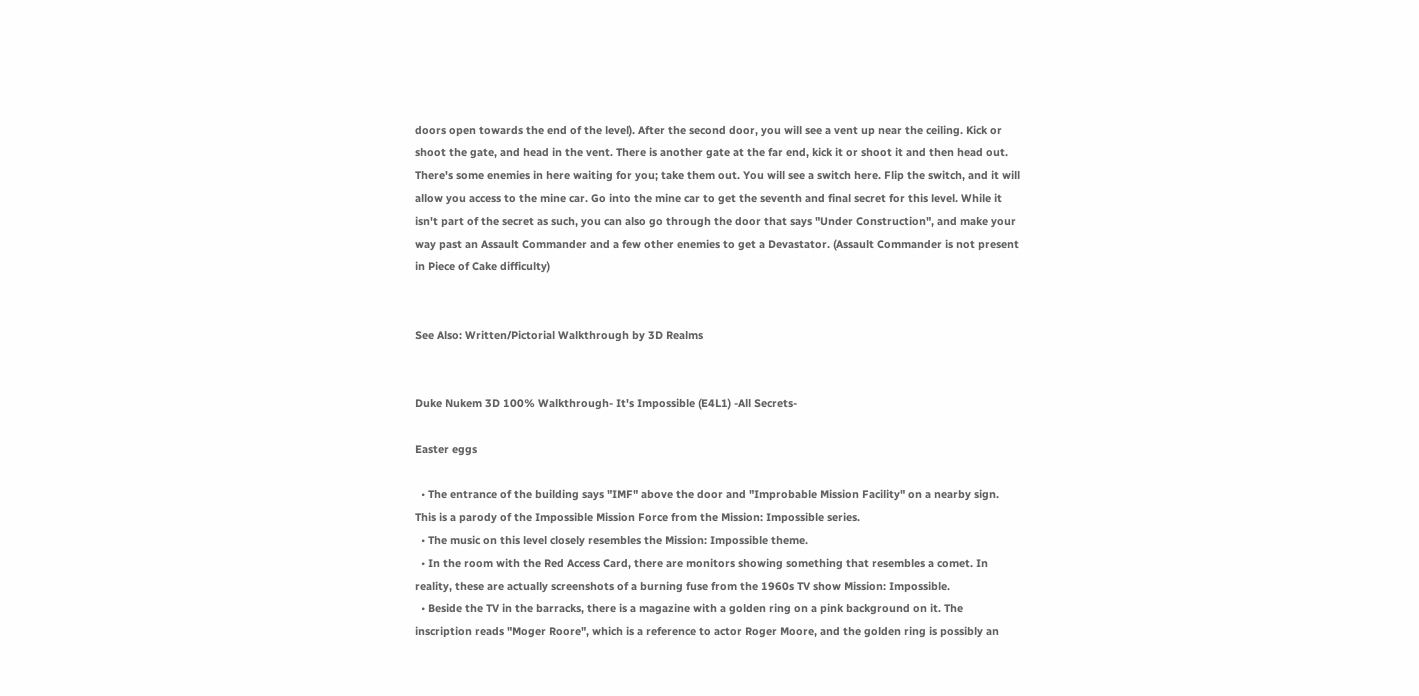doors open towards the end of the level). After the second door, you will see a vent up near the ceiling. Kick or shoot the gate, and head in the vent. There is another gate at the far end, kick it or shoot it and then head out. There's some enemies in here waiting for you; take them out. You will see a switch here. Flip the switch, and it will allow you access to the mine car. Go into the mine car to get the seventh and final secret for this level. While it isn't part of the secret as such, you can also go through the door that says "Under Construction", and make your way past an Assault Commander and a few other enemies to get a Devastator. (Assault Commander is not present in Piece of Cake difficulty)


See Also: Written/Pictorial Walkthrough by 3D Realms


Duke Nukem 3D 100% Walkthrough- It's Impossible (E4L1) -All Secrets-

Easter eggs

  • The entrance of the building says "IMF" above the door and "Improbable Mission Facility" on a nearby sign. This is a parody of the Impossible Mission Force from the Mission: Impossible series.
  • The music on this level closely resembles the Mission: Impossible theme.
  • In the room with the Red Access Card, there are monitors showing something that resembles a comet. In reality, these are actually screenshots of a burning fuse from the 1960s TV show Mission: Impossible.
  • Beside the TV in the barracks, there is a magazine with a golden ring on a pink background on it. The inscription reads "Moger Roore", which is a reference to actor Roger Moore, and the golden ring is possibly an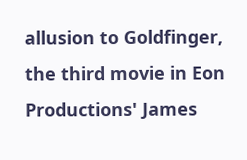allusion to Goldfinger, the third movie in Eon Productions' James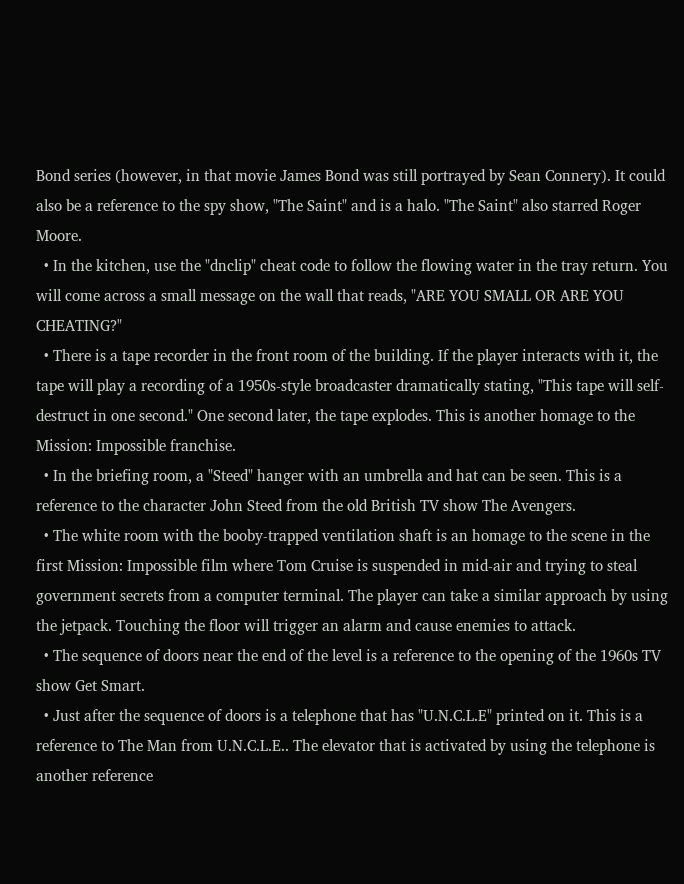Bond series (however, in that movie James Bond was still portrayed by Sean Connery). It could also be a reference to the spy show, "The Saint" and is a halo. "The Saint" also starred Roger Moore.
  • In the kitchen, use the "dnclip" cheat code to follow the flowing water in the tray return. You will come across a small message on the wall that reads, "ARE YOU SMALL OR ARE YOU CHEATING?"
  • There is a tape recorder in the front room of the building. If the player interacts with it, the tape will play a recording of a 1950s-style broadcaster dramatically stating, "This tape will self-destruct in one second." One second later, the tape explodes. This is another homage to the Mission: Impossible franchise.
  • In the briefing room, a "Steed" hanger with an umbrella and hat can be seen. This is a reference to the character John Steed from the old British TV show The Avengers.
  • The white room with the booby-trapped ventilation shaft is an homage to the scene in the first Mission: Impossible film where Tom Cruise is suspended in mid-air and trying to steal government secrets from a computer terminal. The player can take a similar approach by using the jetpack. Touching the floor will trigger an alarm and cause enemies to attack.
  • The sequence of doors near the end of the level is a reference to the opening of the 1960s TV show Get Smart.
  • Just after the sequence of doors is a telephone that has "U.N.C.L.E" printed on it. This is a reference to The Man from U.N.C.L.E.. The elevator that is activated by using the telephone is another reference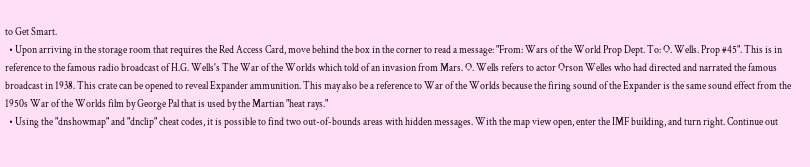to Get Smart.
  • Upon arriving in the storage room that requires the Red Access Card, move behind the box in the corner to read a message: "From: Wars of the World Prop Dept. To: O. Wells. Prop #45". This is in reference to the famous radio broadcast of H.G. Wells's The War of the Worlds which told of an invasion from Mars. O. Wells refers to actor Orson Welles who had directed and narrated the famous broadcast in 1938. This crate can be opened to reveal Expander ammunition. This may also be a reference to War of the Worlds because the firing sound of the Expander is the same sound effect from the 1950s War of the Worlds film by George Pal that is used by the Martian "heat rays."
  • Using the "dnshowmap" and "dnclip" cheat codes, it is possible to find two out-of-bounds areas with hidden messages. With the map view open, enter the IMF building, and turn right. Continue out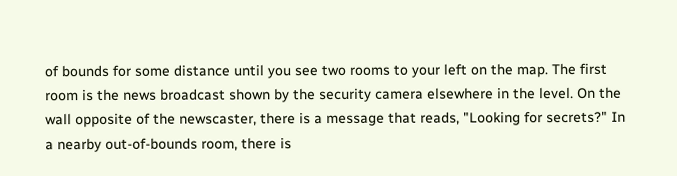of bounds for some distance until you see two rooms to your left on the map. The first room is the news broadcast shown by the security camera elsewhere in the level. On the wall opposite of the newscaster, there is a message that reads, "Looking for secrets?" In a nearby out-of-bounds room, there is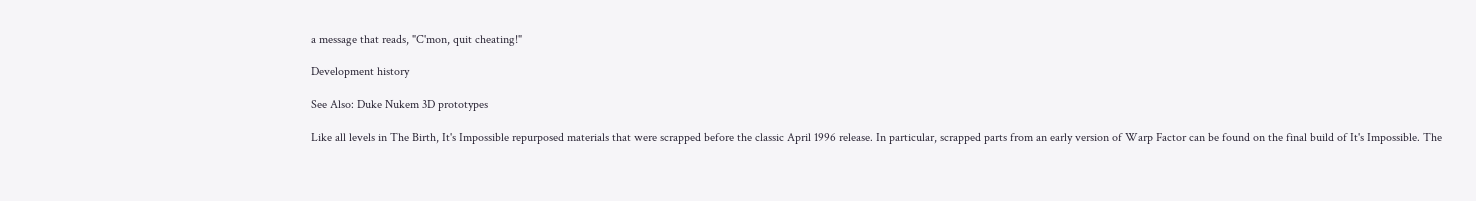a message that reads, "C'mon, quit cheating!"

Development history

See Also: Duke Nukem 3D prototypes

Like all levels in The Birth, It's Impossible repurposed materials that were scrapped before the classic April 1996 release. In particular, scrapped parts from an early version of Warp Factor can be found on the final build of It's Impossible. The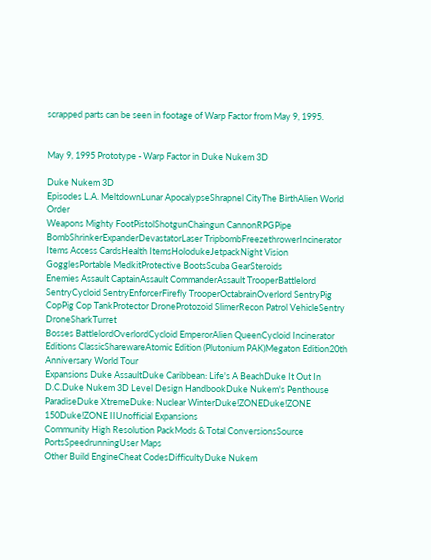scrapped parts can be seen in footage of Warp Factor from May 9, 1995.


May 9, 1995 Prototype - Warp Factor in Duke Nukem 3D

Duke Nukem 3D
Episodes L.A. MeltdownLunar ApocalypseShrapnel CityThe BirthAlien World Order
Weapons Mighty FootPistolShotgunChaingun CannonRPGPipe BombShrinkerExpanderDevastatorLaser TripbombFreezethrowerIncinerator
Items Access CardsHealth ItemsHolodukeJetpackNight Vision GogglesPortable MedkitProtective BootsScuba GearSteroids
Enemies Assault CaptainAssault CommanderAssault TrooperBattlelord SentryCycloid SentryEnforcerFirefly TrooperOctabrainOverlord SentryPig CopPig Cop TankProtector DroneProtozoid SlimerRecon Patrol VehicleSentry DroneSharkTurret
Bosses BattlelordOverlordCycloid EmperorAlien QueenCycloid Incinerator
Editions ClassicSharewareAtomic Edition (Plutonium PAK)Megaton Edition20th Anniversary World Tour
Expansions Duke AssaultDuke Caribbean: Life's A BeachDuke It Out In D.C.Duke Nukem 3D Level Design HandbookDuke Nukem's Penthouse ParadiseDuke XtremeDuke: Nuclear WinterDuke!ZONEDuke!ZONE 150Duke!ZONE IIUnofficial Expansions
Community High Resolution PackMods & Total ConversionsSource PortsSpeedrunningUser Maps
Other Build EngineCheat CodesDifficultyDuke Nukem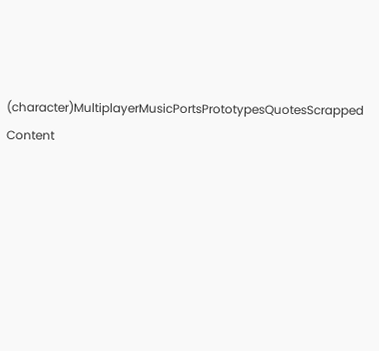(character)MultiplayerMusicPortsPrototypesQuotesScrapped Content